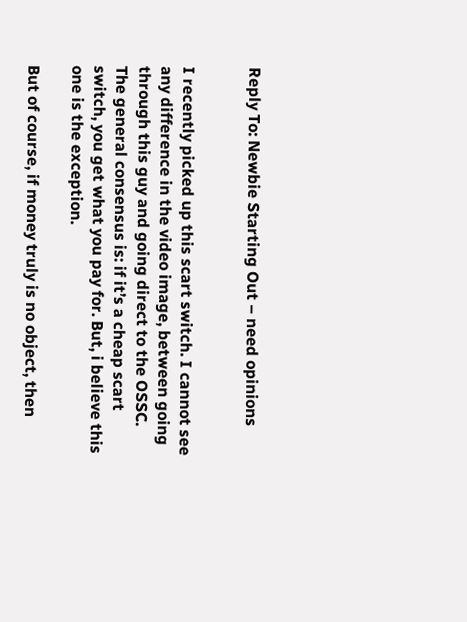Reply To: Newbie Starting Out – need opinions


I recently picked up this scart switch. I cannot see any difference in the video image, between going through this guy and going direct to the OSSC. The general consensus is: if it’s a cheap scart switch, you get what you pay for. But, i believe this one is the exception.

But of course, if money truly is no object, then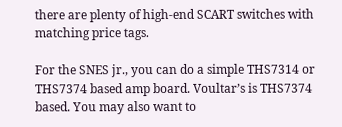there are plenty of high-end SCART switches with matching price tags.

For the SNES jr., you can do a simple THS7314 or THS7374 based amp board. Voultar’s is THS7374 based. You may also want to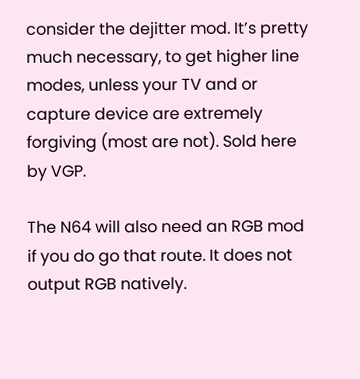consider the dejitter mod. It’s pretty much necessary, to get higher line modes, unless your TV and or capture device are extremely forgiving (most are not). Sold here by VGP.

The N64 will also need an RGB mod if you do go that route. It does not output RGB natively.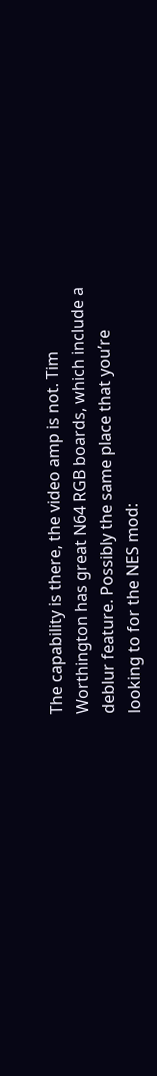The capability is there, the video amp is not. Tim Worthington has great N64 RGB boards, which include a deblur feature. Possibly the same place that you’re looking to for the NES mod: